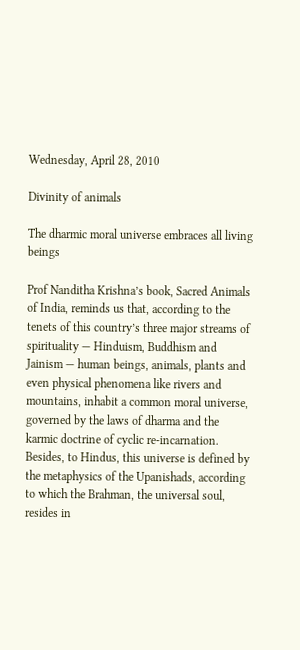Wednesday, April 28, 2010

Divinity of animals

The dharmic moral universe embraces all living beings

Prof Nanditha Krishna’s book, Sacred Animals of India, reminds us that, according to the tenets of this country’s three major streams of spirituality — Hinduism, Buddhism and Jainism — human beings, animals, plants and even physical phenomena like rivers and mountains, inhabit a common moral universe, governed by the laws of dharma and the karmic doctrine of cyclic re-incarnation. Besides, to Hindus, this universe is defined by the metaphysics of the Upanishads, according to which the Brahman, the universal soul, resides in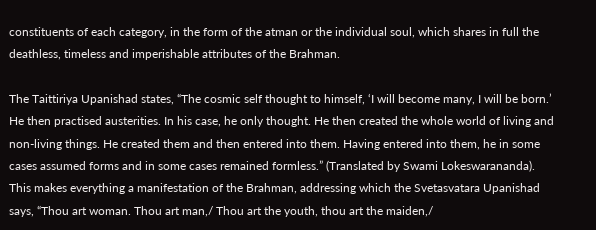constituents of each category, in the form of the atman or the individual soul, which shares in full the deathless, timeless and imperishable attributes of the Brahman.

The Taittiriya Upanishad states, “The cosmic self thought to himself, ‘I will become many, I will be born.’ He then practised austerities. In his case, he only thought. He then created the whole world of living and non-living things. He created them and then entered into them. Having entered into them, he in some cases assumed forms and in some cases remained formless.” (Translated by Swami Lokeswarananda). This makes everything a manifestation of the Brahman, addressing which the Svetasvatara Upanishad says, “Thou art woman. Thou art man,/ Thou art the youth, thou art the maiden,/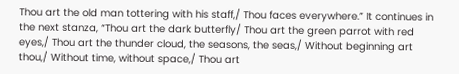Thou art the old man tottering with his staff,/ Thou faces everywhere.” It continues in the next stanza, “Thou art the dark butterfly/ Thou art the green parrot with red eyes,/ Thou art the thunder cloud, the seasons, the seas,/ Without beginning art thou,/ Without time, without space,/ Thou art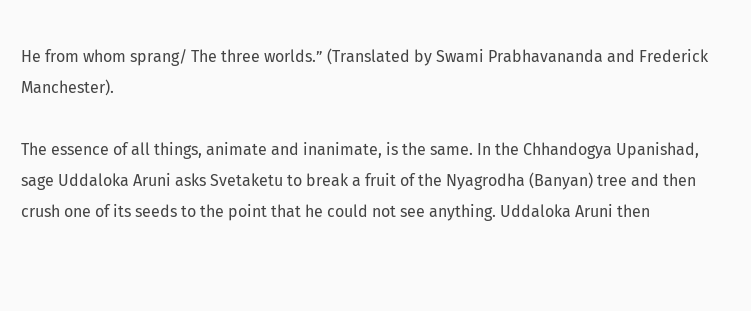He from whom sprang/ The three worlds.” (Translated by Swami Prabhavananda and Frederick Manchester).

The essence of all things, animate and inanimate, is the same. In the Chhandogya Upanishad, sage Uddaloka Aruni asks Svetaketu to break a fruit of the Nyagrodha (Banyan) tree and then crush one of its seeds to the point that he could not see anything. Uddaloka Aruni then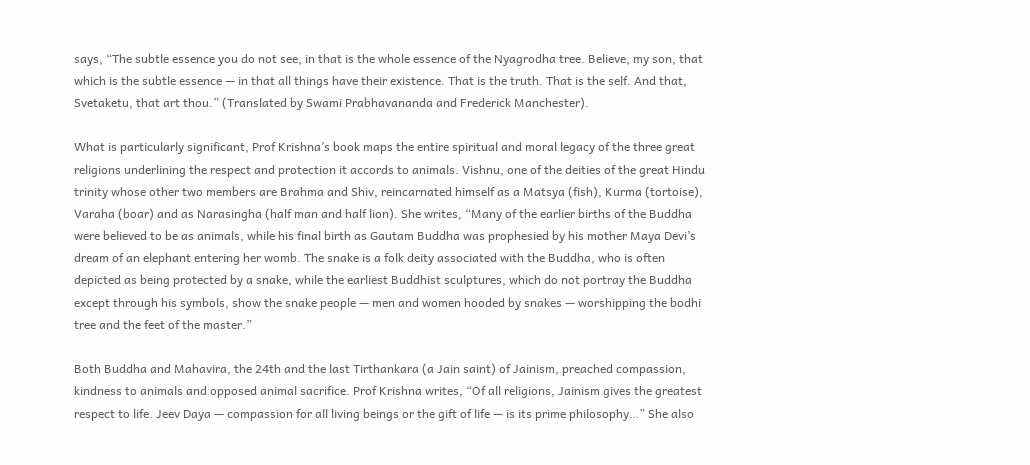says, “The subtle essence you do not see, in that is the whole essence of the Nyagrodha tree. Believe, my son, that which is the subtle essence — in that all things have their existence. That is the truth. That is the self. And that, Svetaketu, that art thou.” (Translated by Swami Prabhavananda and Frederick Manchester).

What is particularly significant, Prof Krishna’s book maps the entire spiritual and moral legacy of the three great religions underlining the respect and protection it accords to animals. Vishnu, one of the deities of the great Hindu trinity whose other two members are Brahma and Shiv, reincarnated himself as a Matsya (fish), Kurma (tortoise), Varaha (boar) and as Narasingha (half man and half lion). She writes, “Many of the earlier births of the Buddha were believed to be as animals, while his final birth as Gautam Buddha was prophesied by his mother Maya Devi’s dream of an elephant entering her womb. The snake is a folk deity associated with the Buddha, who is often depicted as being protected by a snake, while the earliest Buddhist sculptures, which do not portray the Buddha except through his symbols, show the snake people — men and women hooded by snakes — worshipping the bodhi tree and the feet of the master.”

Both Buddha and Mahavira, the 24th and the last Tirthankara (a Jain saint) of Jainism, preached compassion, kindness to animals and opposed animal sacrifice. Prof Krishna writes, “Of all religions, Jainism gives the greatest respect to life. Jeev Daya — compassion for all living beings or the gift of life — is its prime philosophy…” She also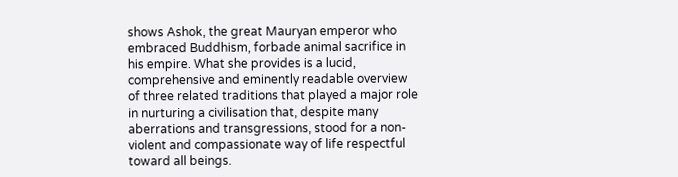shows Ashok, the great Mauryan emperor who embraced Buddhism, forbade animal sacrifice in his empire. What she provides is a lucid, comprehensive and eminently readable overview of three related traditions that played a major role in nurturing a civilisation that, despite many aberrations and transgressions, stood for a non-violent and compassionate way of life respectful toward all beings.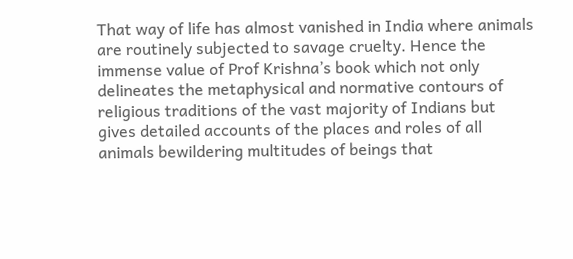That way of life has almost vanished in India where animals are routinely subjected to savage cruelty. Hence the immense value of Prof Krishna’s book which not only delineates the metaphysical and normative contours of religious traditions of the vast majority of Indians but gives detailed accounts of the places and roles of all animals bewildering multitudes of beings that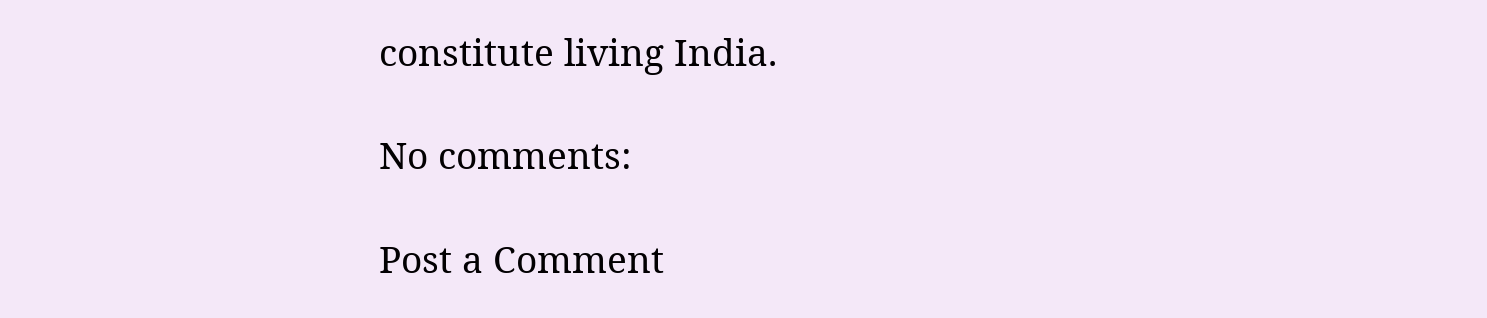constitute living India.

No comments:

Post a Comment